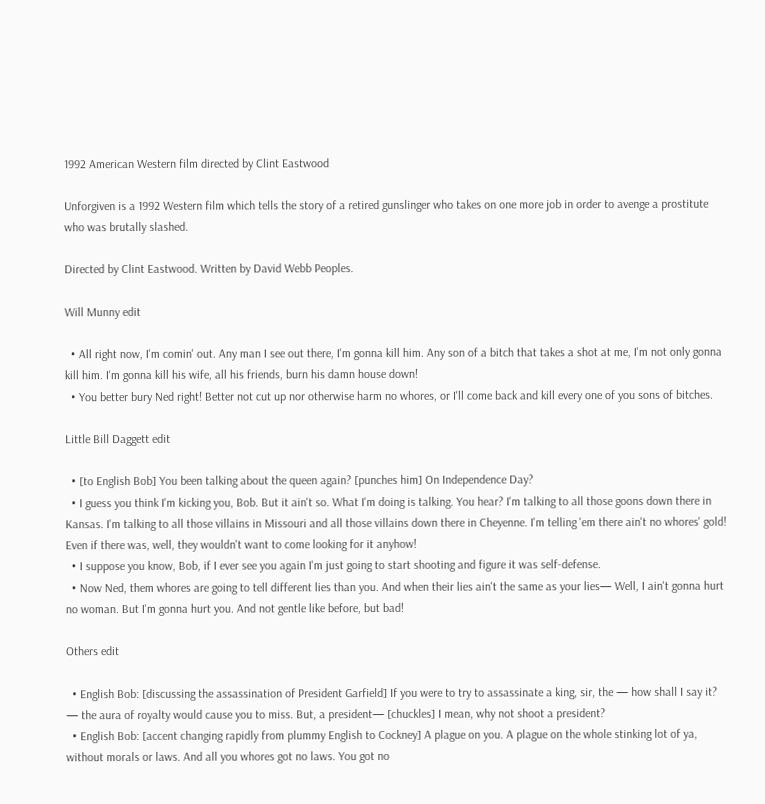1992 American Western film directed by Clint Eastwood

Unforgiven is a 1992 Western film which tells the story of a retired gunslinger who takes on one more job in order to avenge a prostitute who was brutally slashed.

Directed by Clint Eastwood. Written by David Webb Peoples.

Will Munny edit

  • All right now, I'm comin' out. Any man I see out there, I'm gonna kill him. Any son of a bitch that takes a shot at me, I'm not only gonna kill him. I'm gonna kill his wife, all his friends, burn his damn house down!
  • You better bury Ned right! Better not cut up nor otherwise harm no whores, or I'll come back and kill every one of you sons of bitches.

Little Bill Daggett edit

  • [to English Bob] You been talking about the queen again? [punches him] On Independence Day?
  • I guess you think I'm kicking you, Bob. But it ain't so. What I'm doing is talking. You hear? I'm talking to all those goons down there in Kansas. I'm talking to all those villains in Missouri and all those villains down there in Cheyenne. I'm telling 'em there ain't no whores' gold! Even if there was, well, they wouldn't want to come looking for it anyhow!
  • I suppose you know, Bob, if I ever see you again I'm just going to start shooting and figure it was self-defense.
  • Now Ned, them whores are going to tell different lies than you. And when their lies ain't the same as your lies— Well, I ain't gonna hurt no woman. But I'm gonna hurt you. And not gentle like before, but bad!

Others edit

  • English Bob: [discussing the assassination of President Garfield] If you were to try to assassinate a king, sir, the — how shall I say it? — the aura of royalty would cause you to miss. But, a president— [chuckles] I mean, why not shoot a president?
  • English Bob: [accent changing rapidly from plummy English to Cockney] A plague on you. A plague on the whole stinking lot of ya, without morals or laws. And all you whores got no laws. You got no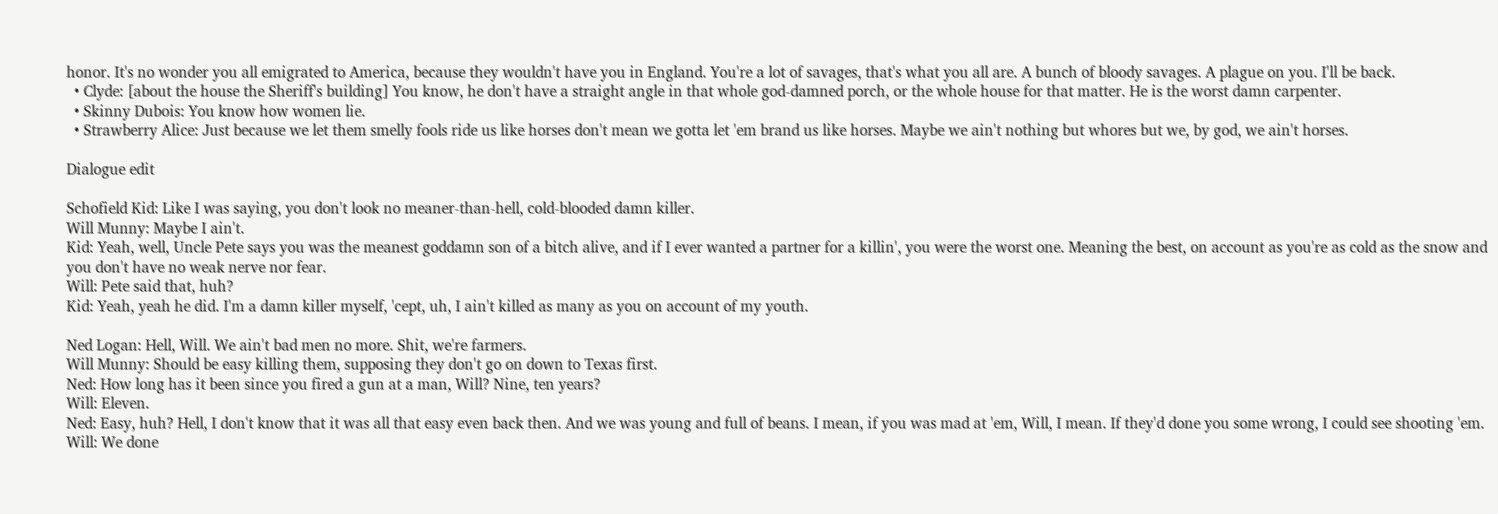honor. It's no wonder you all emigrated to America, because they wouldn't have you in England. You're a lot of savages, that's what you all are. A bunch of bloody savages. A plague on you. I'll be back.
  • Clyde: [about the house the Sheriff's building] You know, he don't have a straight angle in that whole god-damned porch, or the whole house for that matter. He is the worst damn carpenter.
  • Skinny Dubois: You know how women lie.
  • Strawberry Alice: Just because we let them smelly fools ride us like horses don't mean we gotta let 'em brand us like horses. Maybe we ain't nothing but whores but we, by god, we ain't horses.

Dialogue edit

Schofield Kid: Like I was saying, you don't look no meaner-than-hell, cold-blooded damn killer.
Will Munny: Maybe I ain't.
Kid: Yeah, well, Uncle Pete says you was the meanest goddamn son of a bitch alive, and if I ever wanted a partner for a killin', you were the worst one. Meaning the best, on account as you're as cold as the snow and you don't have no weak nerve nor fear.
Will: Pete said that, huh?
Kid: Yeah, yeah he did. I'm a damn killer myself, 'cept, uh, I ain't killed as many as you on account of my youth.

Ned Logan: Hell, Will. We ain't bad men no more. Shit, we're farmers.
Will Munny: Should be easy killing them, supposing they don't go on down to Texas first.
Ned: How long has it been since you fired a gun at a man, Will? Nine, ten years?
Will: Eleven.
Ned: Easy, huh? Hell, I don't know that it was all that easy even back then. And we was young and full of beans. I mean, if you was mad at 'em, Will, I mean. If they'd done you some wrong, I could see shooting 'em.
Will: We done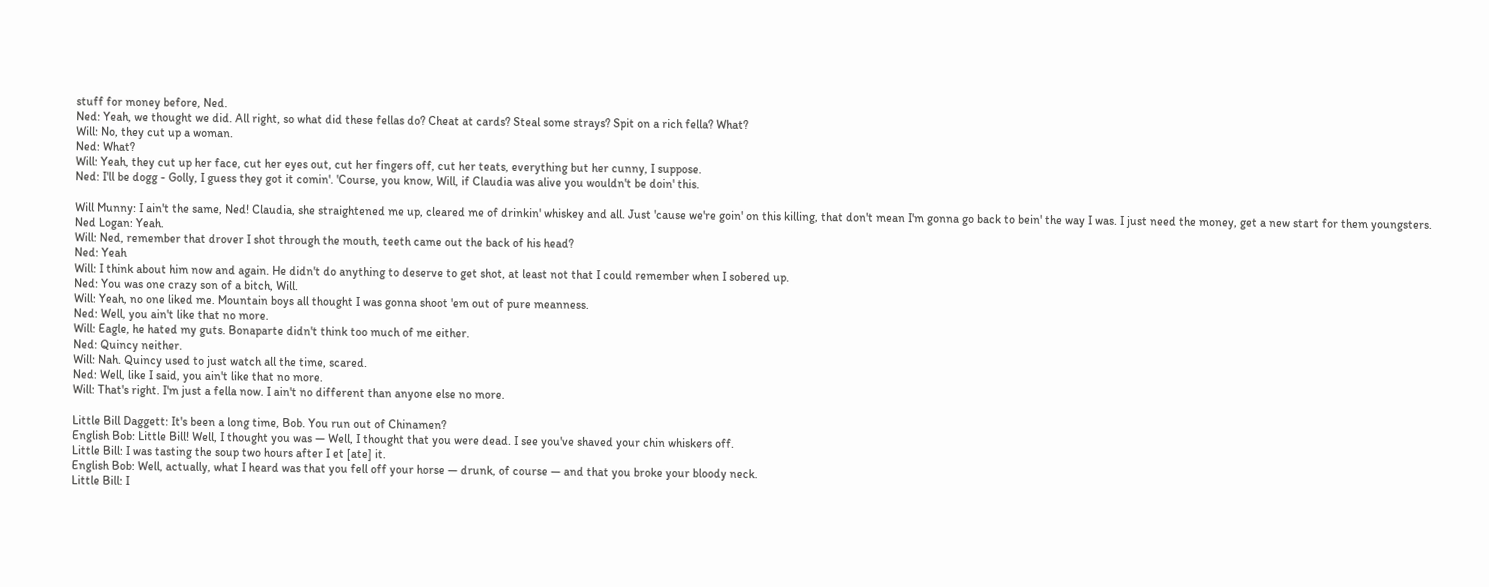stuff for money before, Ned.
Ned: Yeah, we thought we did. All right, so what did these fellas do? Cheat at cards? Steal some strays? Spit on a rich fella? What?
Will: No, they cut up a woman.
Ned: What?
Will: Yeah, they cut up her face, cut her eyes out, cut her fingers off, cut her teats, everything but her cunny, I suppose.
Ned: I'll be dogg - Golly, I guess they got it comin'. 'Course, you know, Will, if Claudia was alive you wouldn't be doin' this.

Will Munny: I ain't the same, Ned! Claudia, she straightened me up, cleared me of drinkin' whiskey and all. Just 'cause we're goin' on this killing, that don't mean I'm gonna go back to bein' the way I was. I just need the money, get a new start for them youngsters.
Ned Logan: Yeah.
Will: Ned, remember that drover I shot through the mouth, teeth came out the back of his head?
Ned: Yeah
Will: I think about him now and again. He didn't do anything to deserve to get shot, at least not that I could remember when I sobered up.
Ned: You was one crazy son of a bitch, Will.
Will: Yeah, no one liked me. Mountain boys all thought I was gonna shoot 'em out of pure meanness.
Ned: Well, you ain't like that no more.
Will: Eagle, he hated my guts. Bonaparte didn't think too much of me either.
Ned: Quincy neither.
Will: Nah. Quincy used to just watch all the time, scared.
Ned: Well, like I said, you ain't like that no more.
Will: That's right. I'm just a fella now. I ain't no different than anyone else no more.

Little Bill Daggett: It's been a long time, Bob. You run out of Chinamen?
English Bob: Little Bill! Well, I thought you was — Well, I thought that you were dead. I see you've shaved your chin whiskers off.
Little Bill: I was tasting the soup two hours after I et [ate] it.
English Bob: Well, actually, what I heard was that you fell off your horse — drunk, of course — and that you broke your bloody neck.
Little Bill: I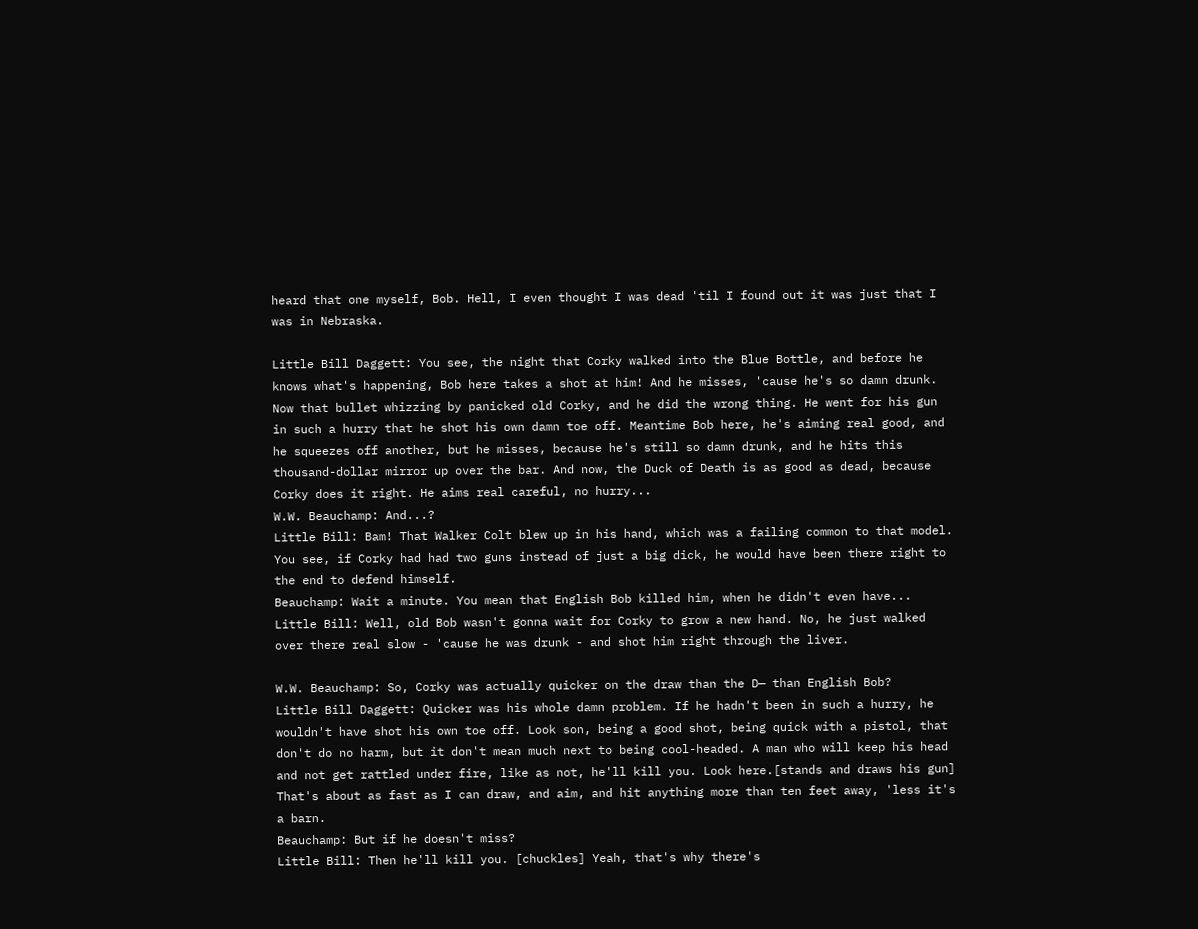heard that one myself, Bob. Hell, I even thought I was dead 'til I found out it was just that I was in Nebraska.

Little Bill Daggett: You see, the night that Corky walked into the Blue Bottle, and before he knows what's happening, Bob here takes a shot at him! And he misses, 'cause he's so damn drunk. Now that bullet whizzing by panicked old Corky, and he did the wrong thing. He went for his gun in such a hurry that he shot his own damn toe off. Meantime Bob here, he's aiming real good, and he squeezes off another, but he misses, because he's still so damn drunk, and he hits this thousand-dollar mirror up over the bar. And now, the Duck of Death is as good as dead, because Corky does it right. He aims real careful, no hurry...
W.W. Beauchamp: And...?
Little Bill: Bam! That Walker Colt blew up in his hand, which was a failing common to that model. You see, if Corky had had two guns instead of just a big dick, he would have been there right to the end to defend himself.
Beauchamp: Wait a minute. You mean that English Bob killed him, when he didn't even have...
Little Bill: Well, old Bob wasn't gonna wait for Corky to grow a new hand. No, he just walked over there real slow - 'cause he was drunk - and shot him right through the liver.

W.W. Beauchamp: So, Corky was actually quicker on the draw than the D— than English Bob?
Little Bill Daggett: Quicker was his whole damn problem. If he hadn't been in such a hurry, he wouldn't have shot his own toe off. Look son, being a good shot, being quick with a pistol, that don't do no harm, but it don't mean much next to being cool-headed. A man who will keep his head and not get rattled under fire, like as not, he'll kill you. Look here.[stands and draws his gun] That's about as fast as I can draw, and aim, and hit anything more than ten feet away, 'less it's a barn.
Beauchamp: But if he doesn't miss?
Little Bill: Then he'll kill you. [chuckles] Yeah, that's why there's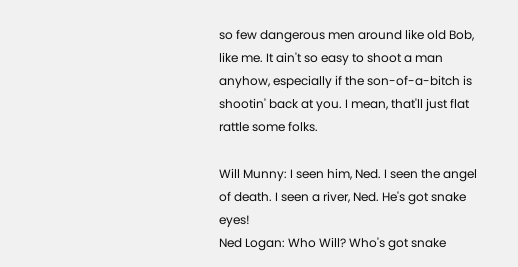so few dangerous men around like old Bob, like me. It ain't so easy to shoot a man anyhow, especially if the son-of-a-bitch is shootin' back at you. I mean, that'll just flat rattle some folks.

Will Munny: I seen him, Ned. I seen the angel of death. I seen a river, Ned. He's got snake eyes!
Ned Logan: Who Will? Who's got snake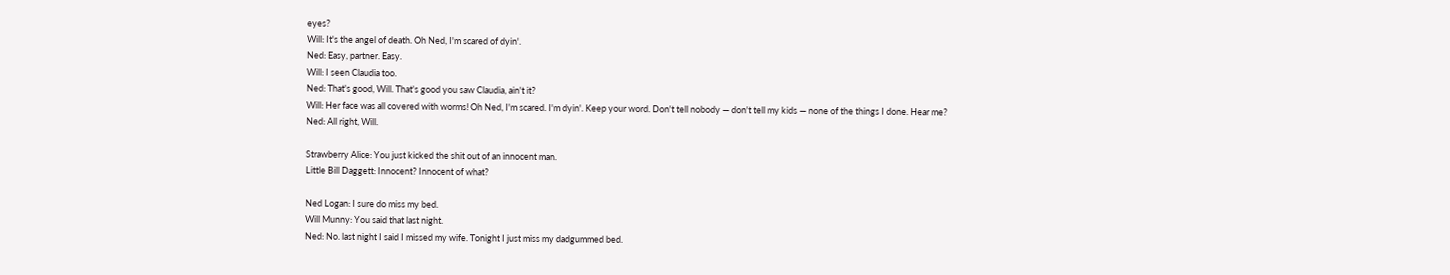eyes?
Will: It's the angel of death. Oh Ned, I'm scared of dyin'.
Ned: Easy, partner. Easy.
Will: I seen Claudia too.
Ned: That's good, Will. That's good you saw Claudia, ain't it?
Will: Her face was all covered with worms! Oh Ned, I'm scared. I'm dyin'. Keep your word. Don't tell nobody — don't tell my kids — none of the things I done. Hear me?
Ned: All right, Will.

Strawberry Alice: You just kicked the shit out of an innocent man.
Little Bill Daggett: Innocent? Innocent of what?

Ned Logan: I sure do miss my bed.
Will Munny: You said that last night.
Ned: No. last night I said I missed my wife. Tonight I just miss my dadgummed bed.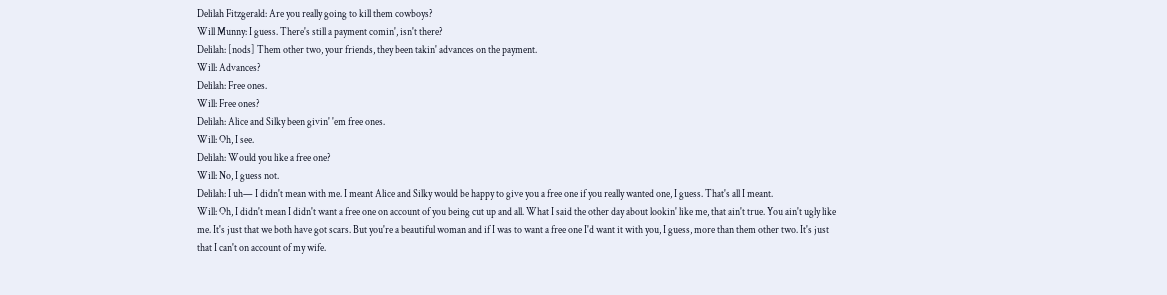Delilah Fitzgerald: Are you really going to kill them cowboys?
Will Munny: I guess. There's still a payment comin', isn't there?
Delilah: [nods] Them other two, your friends, they been takin' advances on the payment.
Will: Advances?
Delilah: Free ones.
Will: Free ones?
Delilah: Alice and Silky been givin' 'em free ones.
Will: Oh, I see.
Delilah: Would you like a free one?
Will: No, I guess not.
Delilah: I uh— I didn't mean with me. I meant Alice and Silky would be happy to give you a free one if you really wanted one, I guess. That's all I meant.
Will: Oh, I didn't mean I didn't want a free one on account of you being cut up and all. What I said the other day about lookin' like me, that ain't true. You ain't ugly like me. It's just that we both have got scars. But you're a beautiful woman and if I was to want a free one I'd want it with you, I guess, more than them other two. It's just that I can't on account of my wife.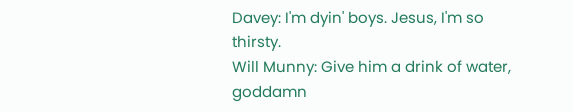Davey: I'm dyin' boys. Jesus, I'm so thirsty.
Will Munny: Give him a drink of water, goddamn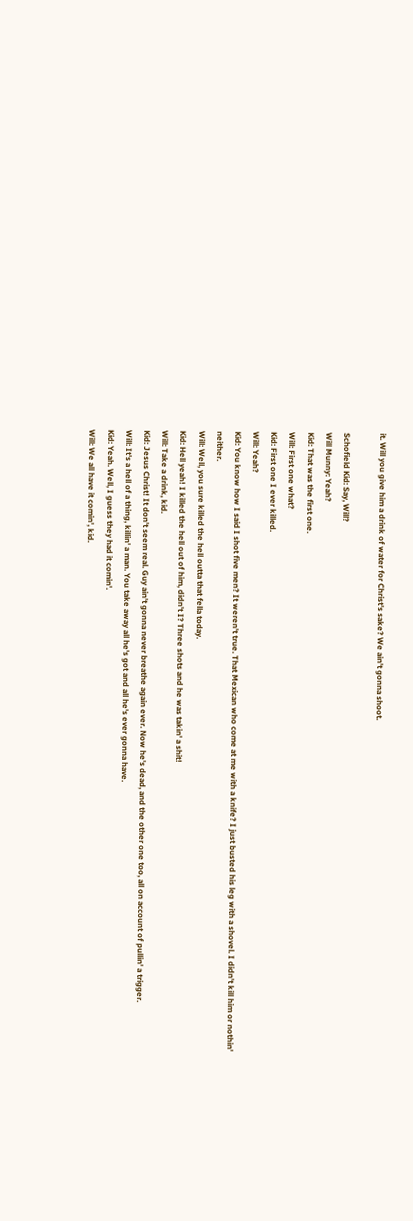it. Will you give him a drink of water for Christ's sake? We ain't gonna shoot.

Schofield Kid: Say, Will?
Will Munny: Yeah?
Kid: That was the first one.
Will: First one what?
Kid: First one I ever killed.
Will: Yeah?
Kid: You know how I said I shot five men? It weren't true. That Mexican who come at me with a knife? I just busted his leg with a shovel. I didn't kill him or nothin' neither.
Will: Well, you sure killed the hell outta that fella today.
Kid: Hell yeah! I killed the hell out of him, didn't I? Three shots and he was takin' a shit!
Will: Take a drink, kid.
Kid: Jesus Christ! It don't seem real. Guy ain't gonna never breathe again ever. Now he's dead, and the other one too, all on account of pullin' a trigger.
Will: It's a hell of a thing, killin' a man. You take away all he's got and all he's ever gonna have.
Kid: Yeah. Well, I guess they had it comin'.
Will: We all have it comin', kid.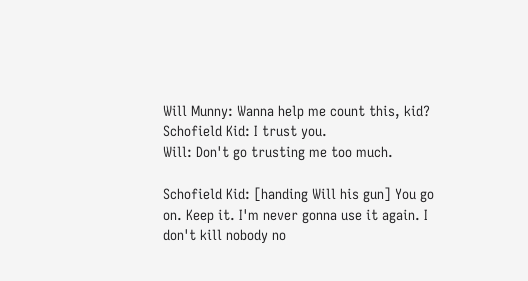Will Munny: Wanna help me count this, kid?
Schofield Kid: I trust you.
Will: Don't go trusting me too much.

Schofield Kid: [handing Will his gun] You go on. Keep it. I'm never gonna use it again. I don't kill nobody no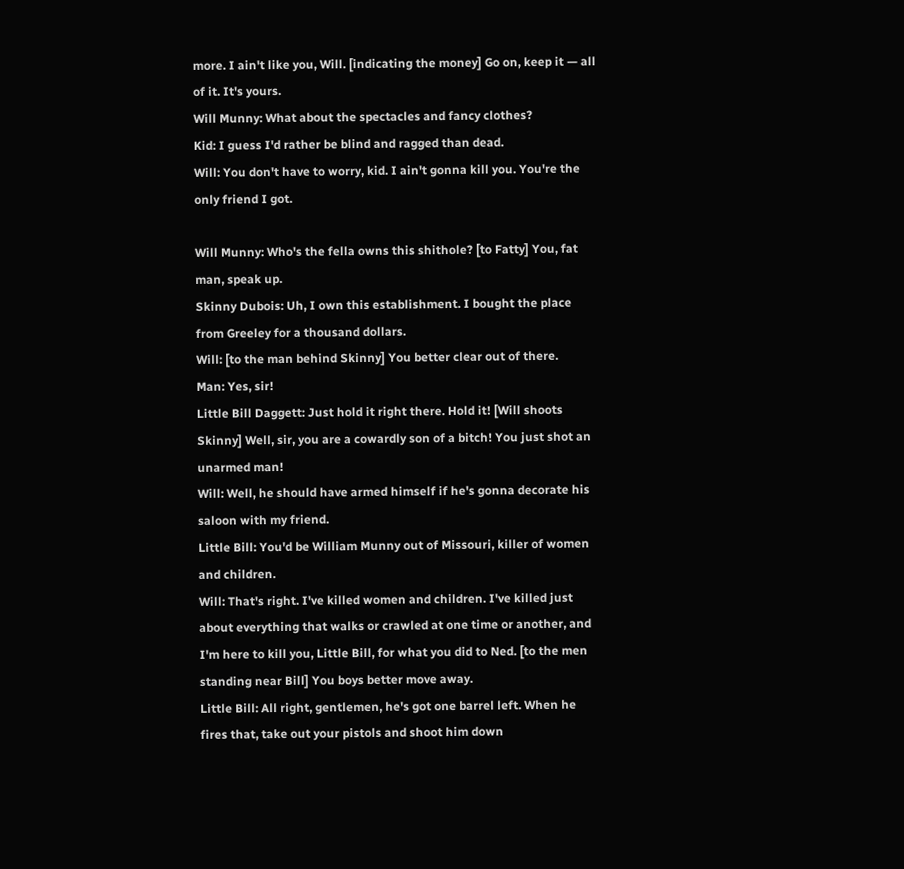more. I ain't like you, Will. [indicating the money] Go on, keep it — all of it. It's yours.
Will Munny: What about the spectacles and fancy clothes?
Kid: I guess I'd rather be blind and ragged than dead.
Will: You don't have to worry, kid. I ain't gonna kill you. You're the only friend I got.

Will Munny: Who's the fella owns this shithole? [to Fatty] You, fat man, speak up.
Skinny Dubois: Uh, I own this establishment. I bought the place from Greeley for a thousand dollars.
Will: [to the man behind Skinny] You better clear out of there.
Man: Yes, sir!
Little Bill Daggett: Just hold it right there. Hold it! [Will shoots Skinny] Well, sir, you are a cowardly son of a bitch! You just shot an unarmed man!
Will: Well, he should have armed himself if he's gonna decorate his saloon with my friend.
Little Bill: You'd be William Munny out of Missouri, killer of women and children.
Will: That's right. I've killed women and children. I've killed just about everything that walks or crawled at one time or another, and I'm here to kill you, Little Bill, for what you did to Ned. [to the men standing near Bill] You boys better move away.
Little Bill: All right, gentlemen, he's got one barrel left. When he fires that, take out your pistols and shoot him down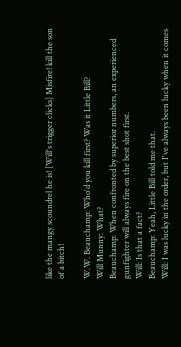like the mangy scoundrel he is! [Will's trigger clicks] Misfire! kill the son of a bitch!

W.W. Beauchamp: Who'd you kill first? Was it Little Bill?
Will Munny: What?
Beauchamp: When confronted by superior numbers, an experienced gunfighter will always fire on the best shot first.
Will: Is that a fact?
Beauchamp: Yeah, Little Bill told me that.
Will: I was lucky in the order, but I've always been lucky when it comes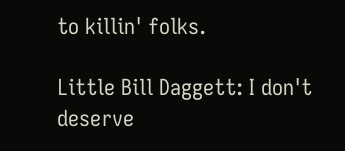to killin' folks.

Little Bill Daggett: I don't deserve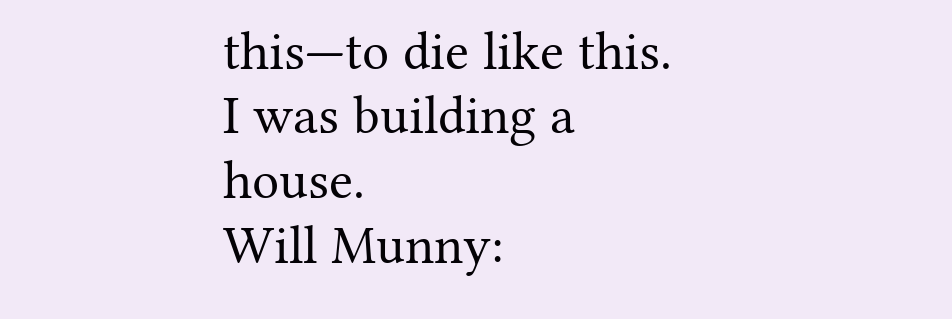this—to die like this. I was building a house.
Will Munny: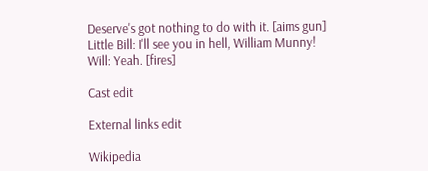Deserve's got nothing to do with it. [aims gun]
Little Bill: I'll see you in hell, William Munny!
Will: Yeah. [fires]

Cast edit

External links edit

Wikipedia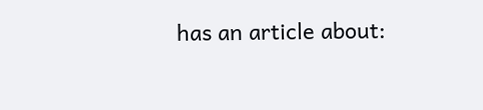has an article about: